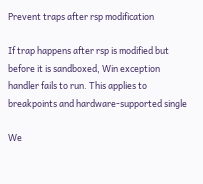Prevent traps after rsp modification

If trap happens after rsp is modified but before it is sandboxed, Win exception
handler fails to run. This applies to breakpoints and hardware-supported single

We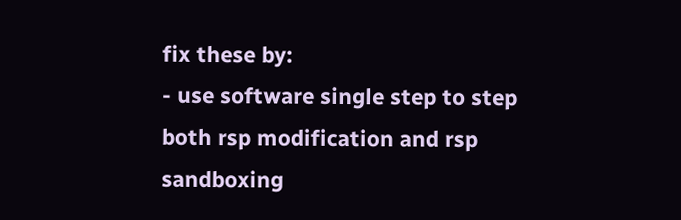fix these by:
- use software single step to step both rsp modification and rsp sandboxing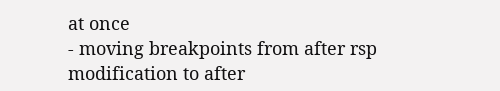at once
- moving breakpoints from after rsp modification to after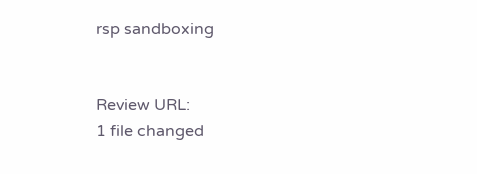rsp sandboxing


Review URL:
1 file changed